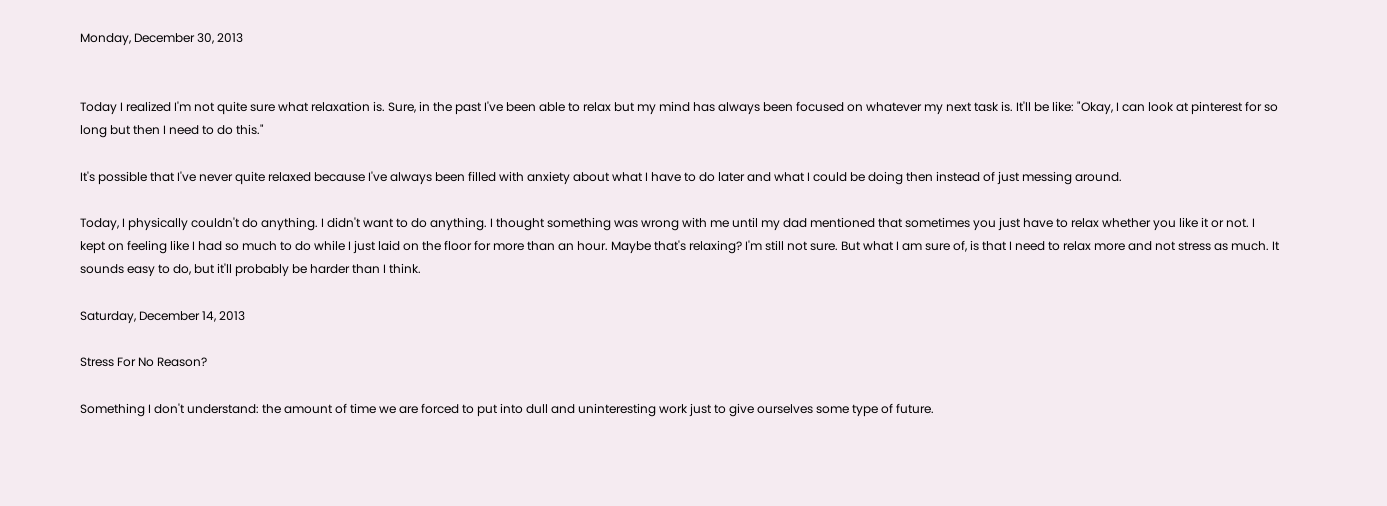Monday, December 30, 2013


Today I realized I'm not quite sure what relaxation is. Sure, in the past I've been able to relax but my mind has always been focused on whatever my next task is. It'll be like: "Okay, I can look at pinterest for so long but then I need to do this."

It's possible that I've never quite relaxed because I've always been filled with anxiety about what I have to do later and what I could be doing then instead of just messing around.

Today, I physically couldn't do anything. I didn't want to do anything. I thought something was wrong with me until my dad mentioned that sometimes you just have to relax whether you like it or not. I kept on feeling like I had so much to do while I just laid on the floor for more than an hour. Maybe that's relaxing? I'm still not sure. But what I am sure of, is that I need to relax more and not stress as much. It sounds easy to do, but it'll probably be harder than I think.

Saturday, December 14, 2013

Stress For No Reason?

Something I don't understand: the amount of time we are forced to put into dull and uninteresting work just to give ourselves some type of future.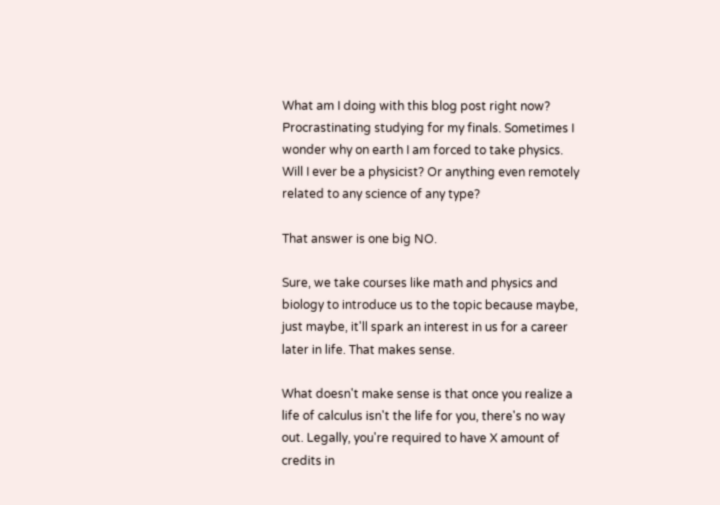What am I doing with this blog post right now? Procrastinating studying for my finals. Sometimes I wonder why on earth I am forced to take physics. Will I ever be a physicist? Or anything even remotely related to any science of any type?

That answer is one big NO.

Sure, we take courses like math and physics and biology to introduce us to the topic because maybe, just maybe, it'll spark an interest in us for a career later in life. That makes sense.

What doesn't make sense is that once you realize a life of calculus isn't the life for you, there's no way out. Legally, you're required to have X amount of credits in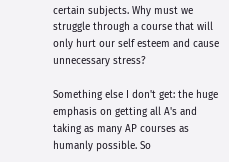certain subjects. Why must we struggle through a course that will only hurt our self esteem and cause unnecessary stress?

Something else I don't get: the huge emphasis on getting all A's and taking as many AP courses as humanly possible. So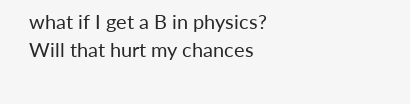what if I get a B in physics? Will that hurt my chances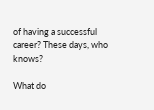of having a successful career? These days, who knows?

What do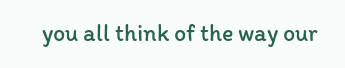you all think of the way our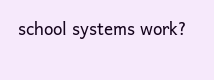school systems work?